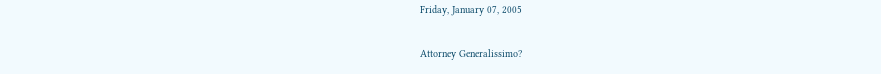Friday, January 07, 2005

Attorney Generalissimo?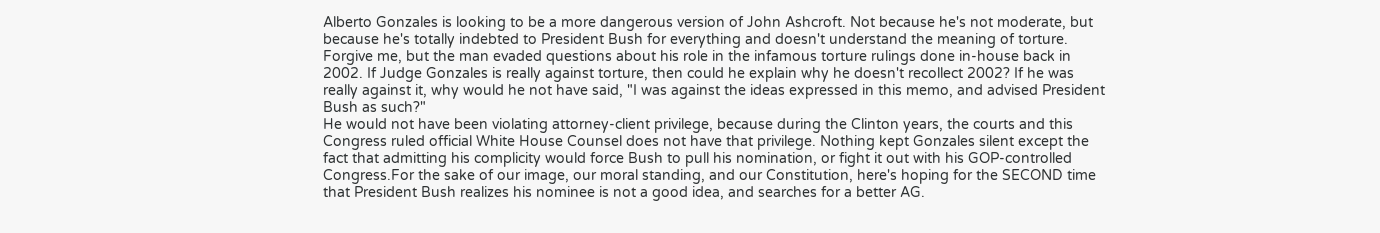Alberto Gonzales is looking to be a more dangerous version of John Ashcroft. Not because he's not moderate, but because he's totally indebted to President Bush for everything and doesn't understand the meaning of torture. Forgive me, but the man evaded questions about his role in the infamous torture rulings done in-house back in 2002. If Judge Gonzales is really against torture, then could he explain why he doesn't recollect 2002? If he was really against it, why would he not have said, "I was against the ideas expressed in this memo, and advised President Bush as such?"
He would not have been violating attorney-client privilege, because during the Clinton years, the courts and this Congress ruled official White House Counsel does not have that privilege. Nothing kept Gonzales silent except the fact that admitting his complicity would force Bush to pull his nomination, or fight it out with his GOP-controlled Congress.For the sake of our image, our moral standing, and our Constitution, here's hoping for the SECOND time that President Bush realizes his nominee is not a good idea, and searches for a better AG.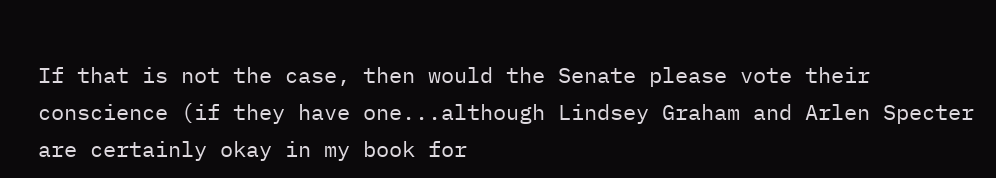If that is not the case, then would the Senate please vote their conscience (if they have one...although Lindsey Graham and Arlen Specter are certainly okay in my book for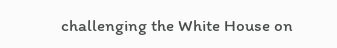challenging the White House on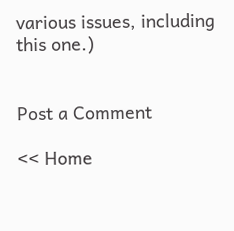various issues, including this one.)


Post a Comment

<< Home